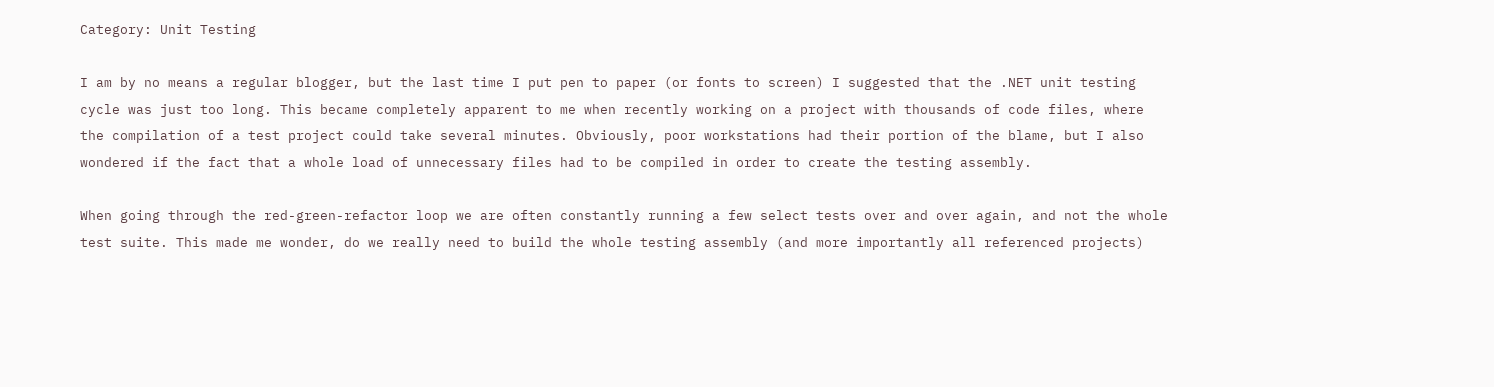Category: Unit Testing

I am by no means a regular blogger, but the last time I put pen to paper (or fonts to screen) I suggested that the .NET unit testing cycle was just too long. This became completely apparent to me when recently working on a project with thousands of code files, where the compilation of a test project could take several minutes. Obviously, poor workstations had their portion of the blame, but I also wondered if the fact that a whole load of unnecessary files had to be compiled in order to create the testing assembly.

When going through the red-green-refactor loop we are often constantly running a few select tests over and over again, and not the whole test suite. This made me wonder, do we really need to build the whole testing assembly (and more importantly all referenced projects)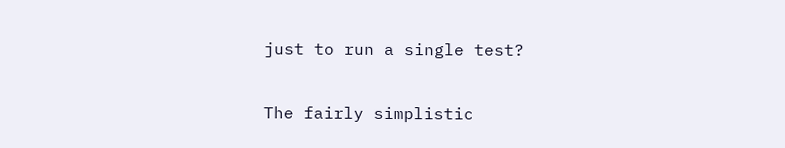just to run a single test?

The fairly simplistic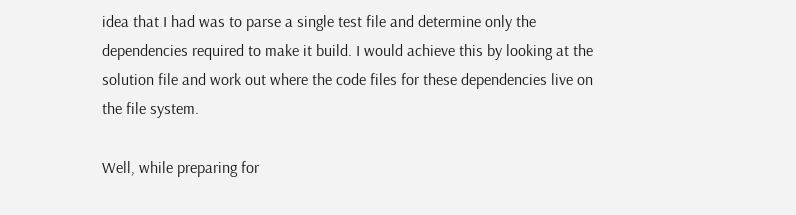idea that I had was to parse a single test file and determine only the dependencies required to make it build. I would achieve this by looking at the solution file and work out where the code files for these dependencies live on the file system.

Well, while preparing for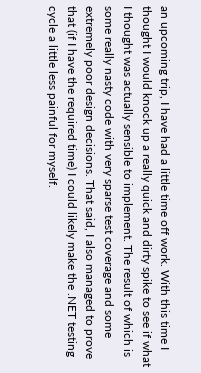an upcoming trip, I have had a little time off work. With this time I thought I would knock up a really quick and dirty spike to see if what I thought was actually sensible to implement. The result of which is some really nasty code with very sparse test coverage and some extremely poor design decisions. That said, I also managed to prove that (if I have the required time) I could likely make the .NET testing cycle a little less painful for myself.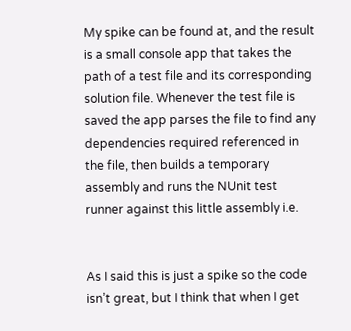My spike can be found at, and the result is a small console app that takes the path of a test file and its corresponding solution file. Whenever the test file is saved the app parses the file to find any dependencies required referenced in the file, then builds a temporary assembly and runs the NUnit test runner against this little assembly i.e.


As I said this is just a spike so the code isn’t great, but I think that when I get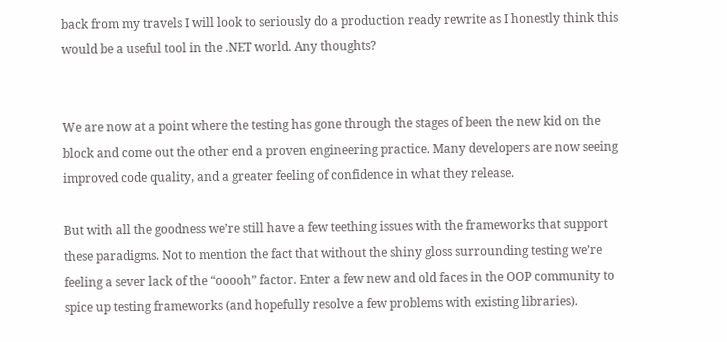back from my travels I will look to seriously do a production ready rewrite as I honestly think this would be a useful tool in the .NET world. Any thoughts?


We are now at a point where the testing has gone through the stages of been the new kid on the block and come out the other end a proven engineering practice. Many developers are now seeing improved code quality, and a greater feeling of confidence in what they release.

But with all the goodness we’re still have a few teething issues with the frameworks that support these paradigms. Not to mention the fact that without the shiny gloss surrounding testing we’re feeling a sever lack of the “ooooh” factor. Enter a few new and old faces in the OOP community to spice up testing frameworks (and hopefully resolve a few problems with existing libraries).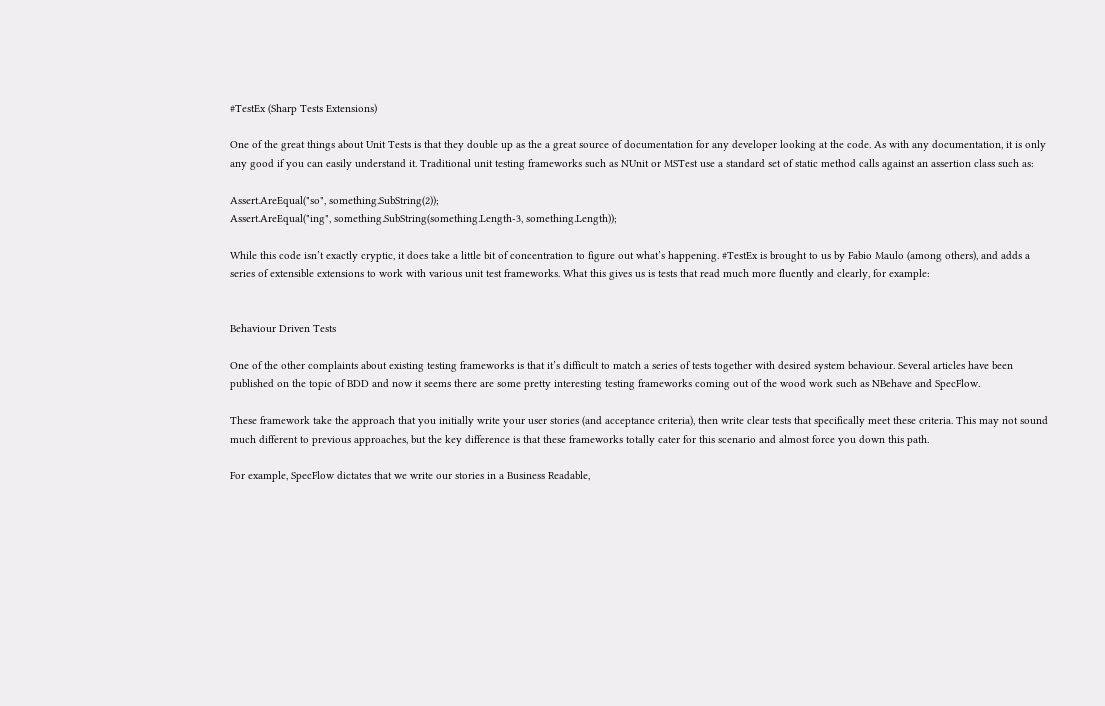#TestEx (Sharp Tests Extensions)

One of the great things about Unit Tests is that they double up as the a great source of documentation for any developer looking at the code. As with any documentation, it is only any good if you can easily understand it. Traditional unit testing frameworks such as NUnit or MSTest use a standard set of static method calls against an assertion class such as:

Assert.AreEqual("so", something.SubString(2));
Assert.AreEqual("ing", something.SubString(something.Length-3, something.Length));

While this code isn’t exactly cryptic, it does take a little bit of concentration to figure out what’s happening. #TestEx is brought to us by Fabio Maulo (among others), and adds a series of extensible extensions to work with various unit test frameworks. What this gives us is tests that read much more fluently and clearly, for example:


Behaviour Driven Tests

One of the other complaints about existing testing frameworks is that it’s difficult to match a series of tests together with desired system behaviour. Several articles have been published on the topic of BDD and now it seems there are some pretty interesting testing frameworks coming out of the wood work such as NBehave and SpecFlow.

These framework take the approach that you initially write your user stories (and acceptance criteria), then write clear tests that specifically meet these criteria. This may not sound much different to previous approaches, but the key difference is that these frameworks totally cater for this scenario and almost force you down this path.

For example, SpecFlow dictates that we write our stories in a Business Readable,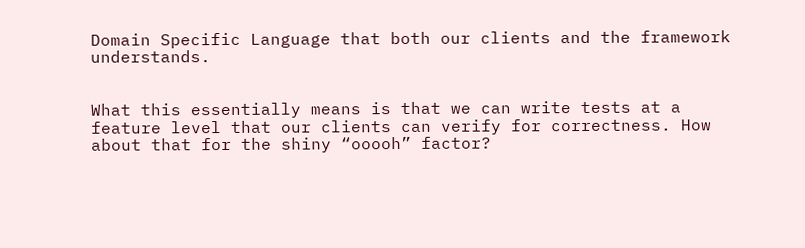Domain Specific Language that both our clients and the framework understands.


What this essentially means is that we can write tests at a feature level that our clients can verify for correctness. How about that for the shiny “ooooh” factor?